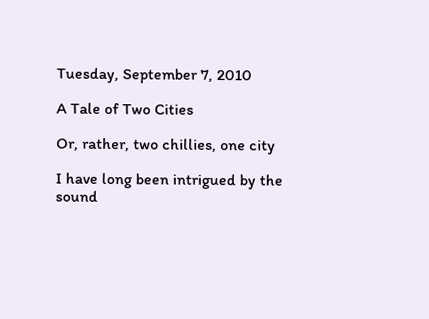Tuesday, September 7, 2010

A Tale of Two Cities

Or, rather, two chillies, one city

I have long been intrigued by the sound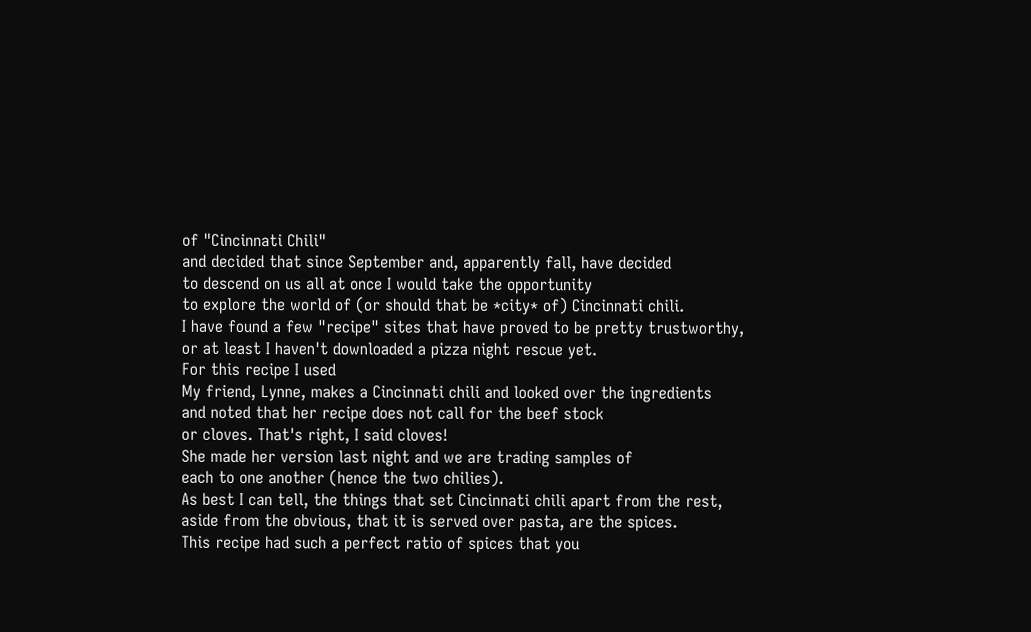of "Cincinnati Chili"
and decided that since September and, apparently fall, have decided
to descend on us all at once I would take the opportunity
to explore the world of (or should that be *city* of) Cincinnati chili.
I have found a few "recipe" sites that have proved to be pretty trustworthy,
or at least I haven't downloaded a pizza night rescue yet.
For this recipe I used
My friend, Lynne, makes a Cincinnati chili and looked over the ingredients
and noted that her recipe does not call for the beef stock
or cloves. That's right, I said cloves!
She made her version last night and we are trading samples of
each to one another (hence the two chilies).
As best I can tell, the things that set Cincinnati chili apart from the rest,
aside from the obvious, that it is served over pasta, are the spices.
This recipe had such a perfect ratio of spices that you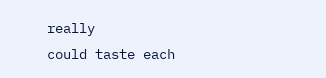really
could taste each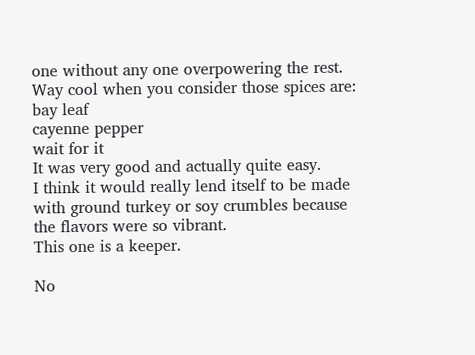one without any one overpowering the rest.
Way cool when you consider those spices are:
bay leaf
cayenne pepper
wait for it
It was very good and actually quite easy.
I think it would really lend itself to be made
with ground turkey or soy crumbles because the flavors were so vibrant.
This one is a keeper.

No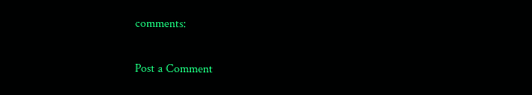comments:

Post a Comment